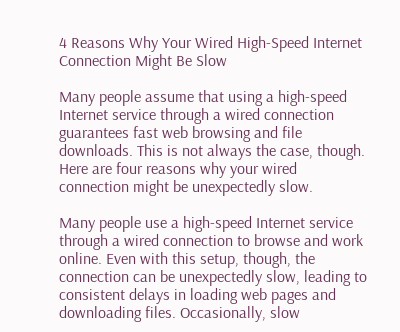4 Reasons Why Your Wired High-Speed Internet Connection Might Be Slow

Many people assume that using a high-speed Internet service through a wired connection guarantees fast web browsing and file downloads. This is not always the case, though. Here are four reasons why your wired connection might be unexpectedly slow.

Many people use a high-speed Internet service through a wired connection to browse and work online. Even with this setup, though, the connection can be unexpectedly slow, leading to consistent delays in loading web pages and downloading files. Occasionally, slow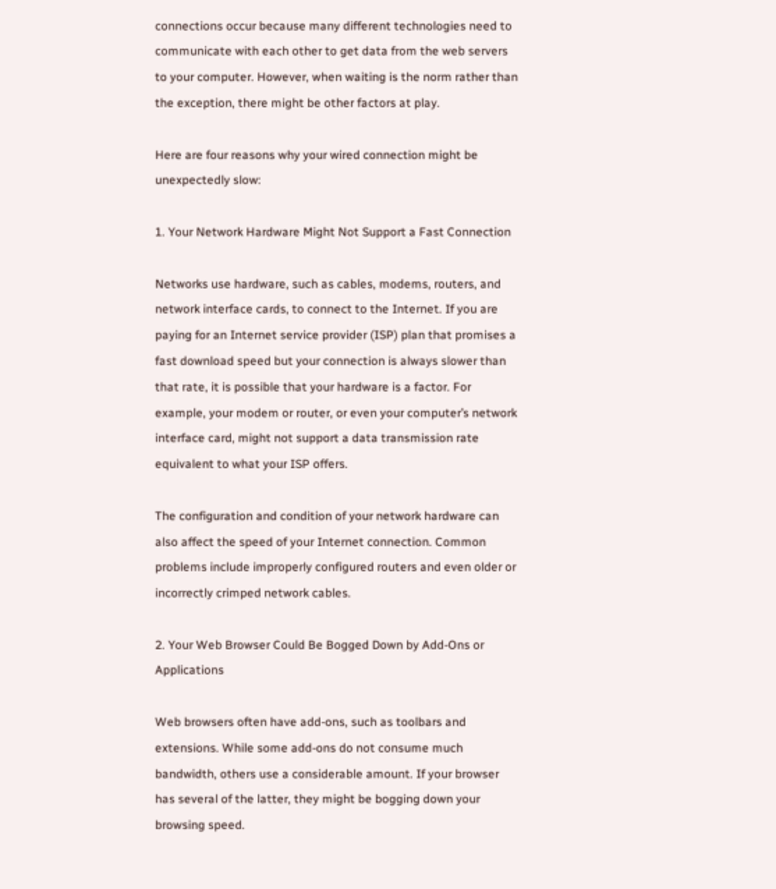connections occur because many different technologies need to communicate with each other to get data from the web servers to your computer. However, when waiting is the norm rather than the exception, there might be other factors at play.

Here are four reasons why your wired connection might be unexpectedly slow:

1. Your Network Hardware Might Not Support a Fast Connection

Networks use hardware, such as cables, modems, routers, and network interface cards, to connect to the Internet. If you are paying for an Internet service provider (ISP) plan that promises a fast download speed but your connection is always slower than that rate, it is possible that your hardware is a factor. For example, your modem or router, or even your computer’s network interface card, might not support a data transmission rate equivalent to what your ISP offers.

The configuration and condition of your network hardware can also affect the speed of your Internet connection. Common problems include improperly configured routers and even older or incorrectly crimped network cables.

2. Your Web Browser Could Be Bogged Down by Add-Ons or Applications

Web browsers often have add-ons, such as toolbars and extensions. While some add-ons do not consume much bandwidth, others use a considerable amount. If your browser has several of the latter, they might be bogging down your browsing speed.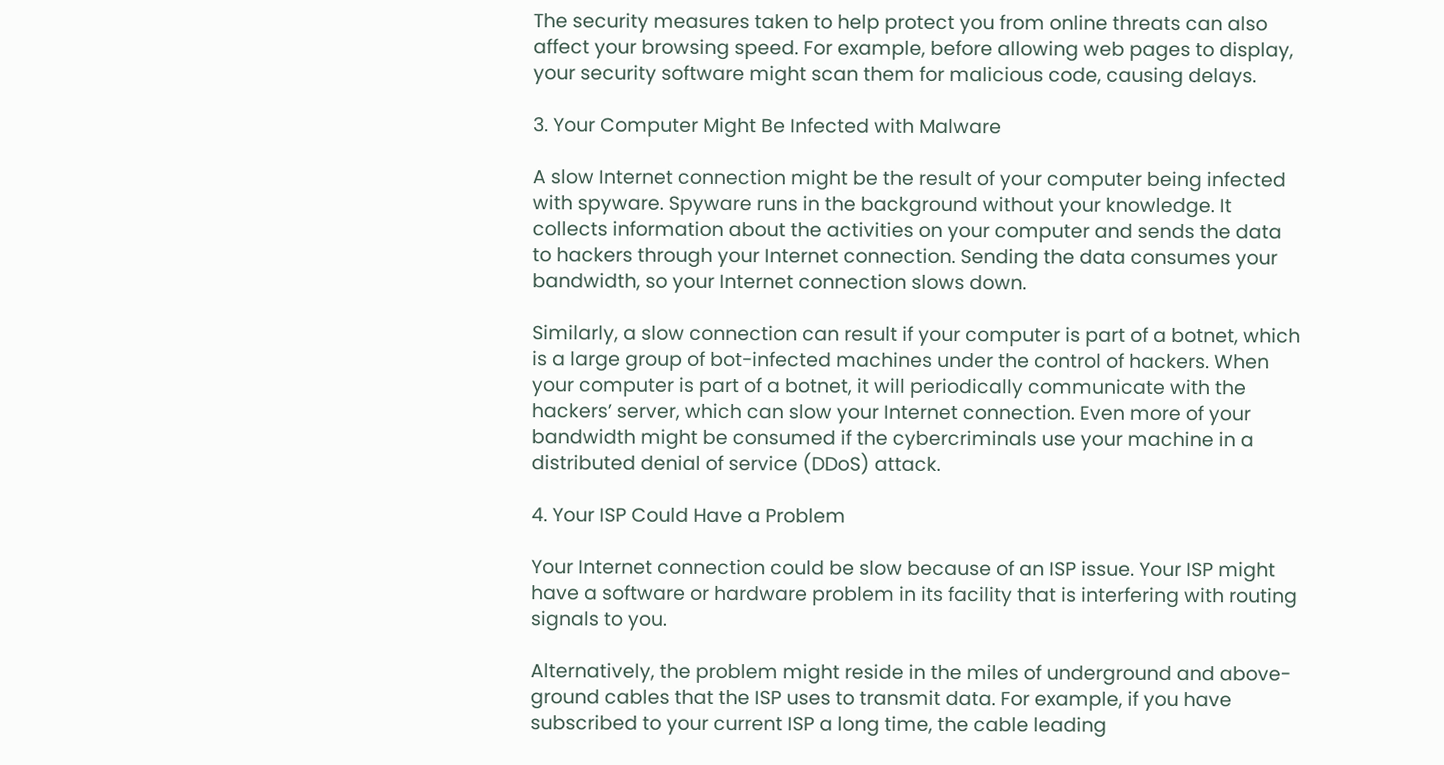The security measures taken to help protect you from online threats can also affect your browsing speed. For example, before allowing web pages to display, your security software might scan them for malicious code, causing delays.

3. Your Computer Might Be Infected with Malware

A slow Internet connection might be the result of your computer being infected with spyware. Spyware runs in the background without your knowledge. It collects information about the activities on your computer and sends the data to hackers through your Internet connection. Sending the data consumes your bandwidth, so your Internet connection slows down.

Similarly, a slow connection can result if your computer is part of a botnet, which is a large group of bot-infected machines under the control of hackers. When your computer is part of a botnet, it will periodically communicate with the hackers’ server, which can slow your Internet connection. Even more of your bandwidth might be consumed if the cybercriminals use your machine in a distributed denial of service (DDoS) attack.

4. Your ISP Could Have a Problem

Your Internet connection could be slow because of an ISP issue. Your ISP might have a software or hardware problem in its facility that is interfering with routing signals to you.

Alternatively, the problem might reside in the miles of underground and above-ground cables that the ISP uses to transmit data. For example, if you have subscribed to your current ISP a long time, the cable leading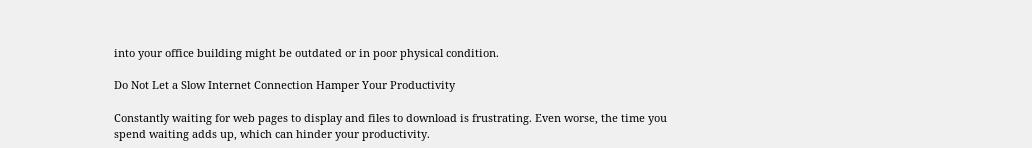into your office building might be outdated or in poor physical condition.

Do Not Let a Slow Internet Connection Hamper Your Productivity

Constantly waiting for web pages to display and files to download is frustrating. Even worse, the time you spend waiting adds up, which can hinder your productivity.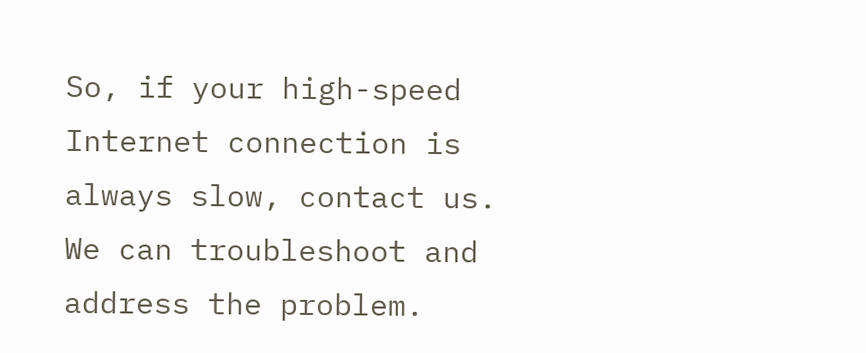So, if your high-speed Internet connection is always slow, contact us. We can troubleshoot and address the problem.